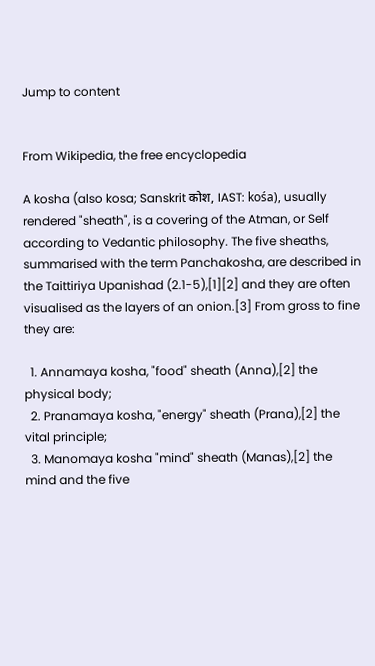Jump to content


From Wikipedia, the free encyclopedia

A kosha (also kosa; Sanskrit कोश, IAST: kośa), usually rendered "sheath", is a covering of the Atman, or Self according to Vedantic philosophy. The five sheaths, summarised with the term Panchakosha, are described in the Taittiriya Upanishad (2.1-5),[1][2] and they are often visualised as the layers of an onion.[3] From gross to fine they are:

  1. Annamaya kosha, "food" sheath (Anna),[2] the physical body;
  2. Pranamaya kosha, "energy" sheath (Prana),[2] the vital principle;
  3. Manomaya kosha "mind" sheath (Manas),[2] the mind and the five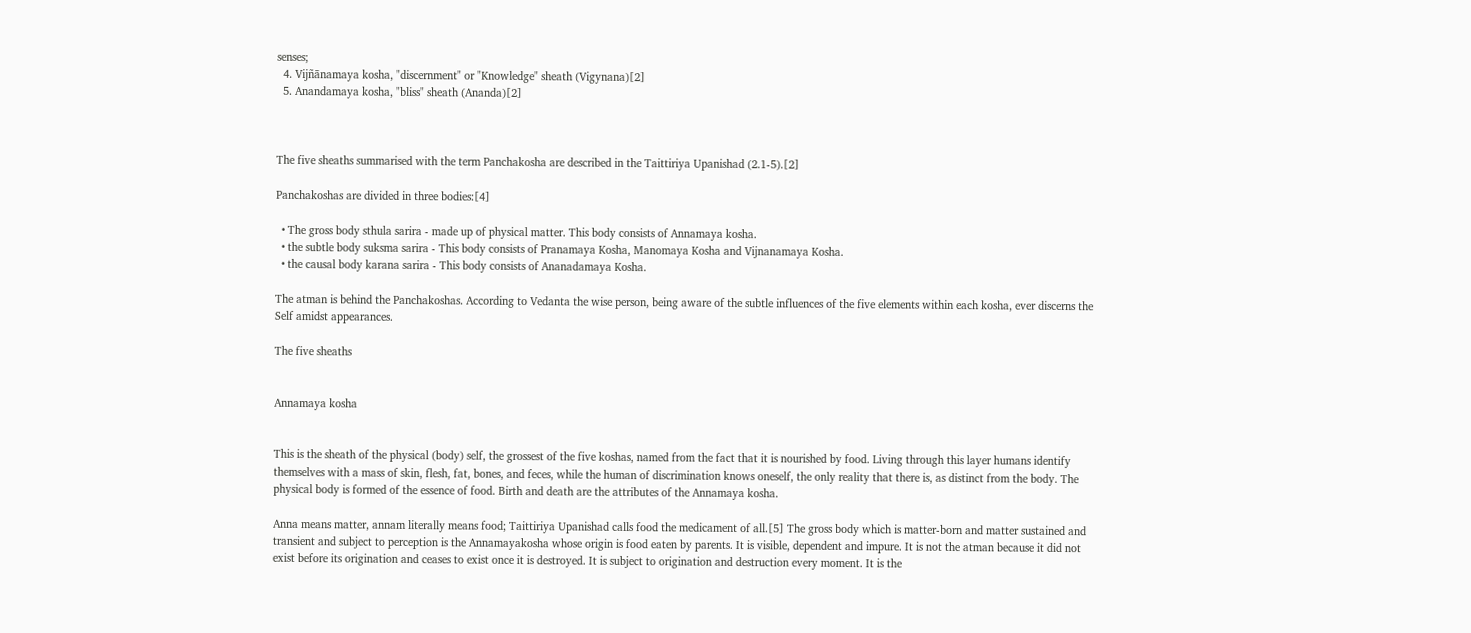senses;
  4. Vijñānamaya kosha, "discernment" or "Knowledge" sheath (Vigynana)[2]
  5. Anandamaya kosha, "bliss" sheath (Ananda)[2]



The five sheaths summarised with the term Panchakosha are described in the Taittiriya Upanishad (2.1-5).[2]

Panchakoshas are divided in three bodies:[4]

  • The gross body sthula sarira - made up of physical matter. This body consists of Annamaya kosha.
  • the subtle body suksma sarira - This body consists of Pranamaya Kosha, Manomaya Kosha and Vijnanamaya Kosha.
  • the causal body karana sarira - This body consists of Ananadamaya Kosha.

The atman is behind the Panchakoshas. According to Vedanta the wise person, being aware of the subtle influences of the five elements within each kosha, ever discerns the Self amidst appearances.

The five sheaths


Annamaya kosha


This is the sheath of the physical (body) self, the grossest of the five koshas, named from the fact that it is nourished by food. Living through this layer humans identify themselves with a mass of skin, flesh, fat, bones, and feces, while the human of discrimination knows oneself, the only reality that there is, as distinct from the body. The physical body is formed of the essence of food. Birth and death are the attributes of the Annamaya kosha.

Anna means matter, annam literally means food; Taittiriya Upanishad calls food the medicament of all.[5] The gross body which is matter-born and matter sustained and transient and subject to perception is the Annamayakosha whose origin is food eaten by parents. It is visible, dependent and impure. It is not the atman because it did not exist before its origination and ceases to exist once it is destroyed. It is subject to origination and destruction every moment. It is the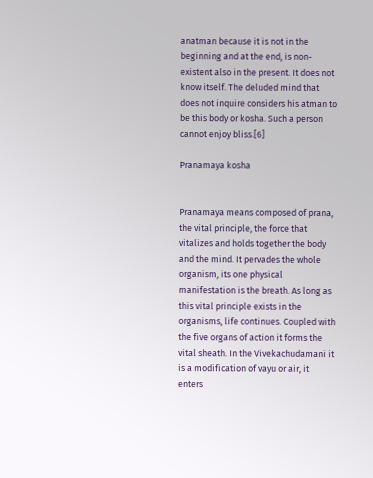anatman because it is not in the beginning and at the end, is non-existent also in the present. It does not know itself. The deluded mind that does not inquire considers his atman to be this body or kosha. Such a person cannot enjoy bliss.[6]

Pranamaya kosha


Pranamaya means composed of prana, the vital principle, the force that vitalizes and holds together the body and the mind. It pervades the whole organism, its one physical manifestation is the breath. As long as this vital principle exists in the organisms, life continues. Coupled with the five organs of action it forms the vital sheath. In the Vivekachudamani it is a modification of vayu or air, it enters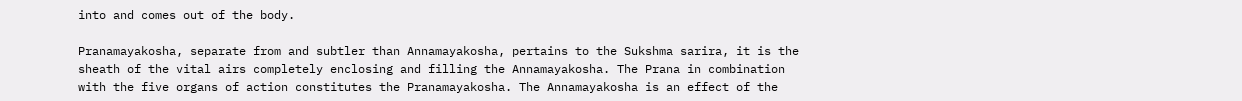into and comes out of the body.

Pranamayakosha, separate from and subtler than Annamayakosha, pertains to the Sukshma sarira, it is the sheath of the vital airs completely enclosing and filling the Annamayakosha. The Prana in combination with the five organs of action constitutes the Pranamayakosha. The Annamayakosha is an effect of the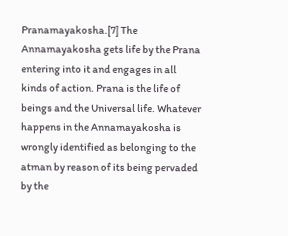Pranamayakosha.[7] The Annamayakosha gets life by the Prana entering into it and engages in all kinds of action. Prana is the life of beings and the Universal life. Whatever happens in the Annamayakosha is wrongly identified as belonging to the atman by reason of its being pervaded by the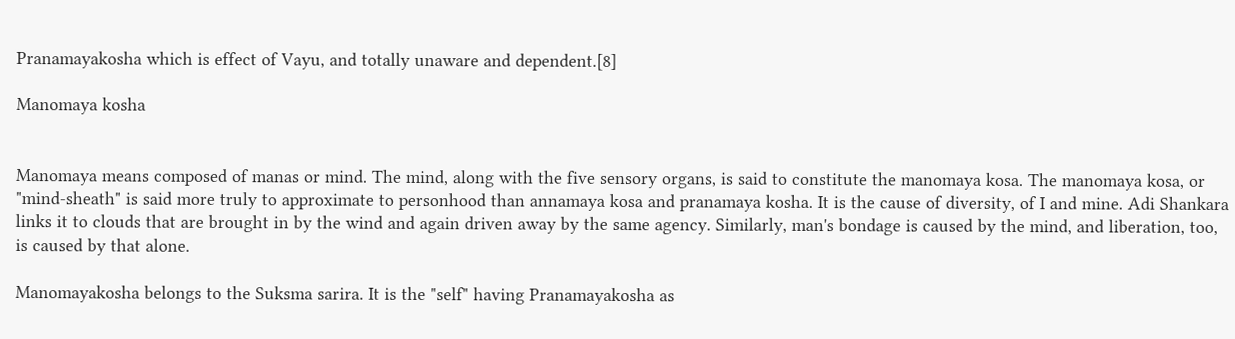Pranamayakosha which is effect of Vayu, and totally unaware and dependent.[8]

Manomaya kosha


Manomaya means composed of manas or mind. The mind, along with the five sensory organs, is said to constitute the manomaya kosa. The manomaya kosa, or "mind-sheath" is said more truly to approximate to personhood than annamaya kosa and pranamaya kosha. It is the cause of diversity, of I and mine. Adi Shankara links it to clouds that are brought in by the wind and again driven away by the same agency. Similarly, man's bondage is caused by the mind, and liberation, too, is caused by that alone.

Manomayakosha belongs to the Suksma sarira. It is the "self" having Pranamayakosha as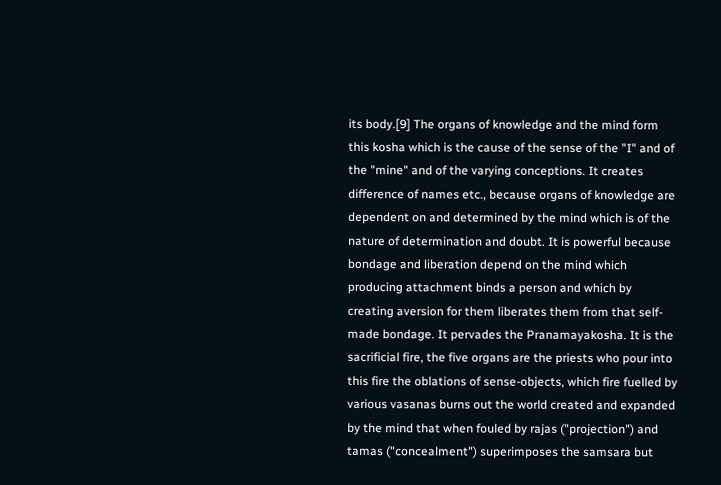its body.[9] The organs of knowledge and the mind form this kosha which is the cause of the sense of the "I" and of the "mine" and of the varying conceptions. It creates difference of names etc., because organs of knowledge are dependent on and determined by the mind which is of the nature of determination and doubt. It is powerful because bondage and liberation depend on the mind which producing attachment binds a person and which by creating aversion for them liberates them from that self-made bondage. It pervades the Pranamayakosha. It is the sacrificial fire, the five organs are the priests who pour into this fire the oblations of sense-objects, which fire fuelled by various vasanas burns out the world created and expanded by the mind that when fouled by rajas ("projection") and tamas ("concealment") superimposes the samsara but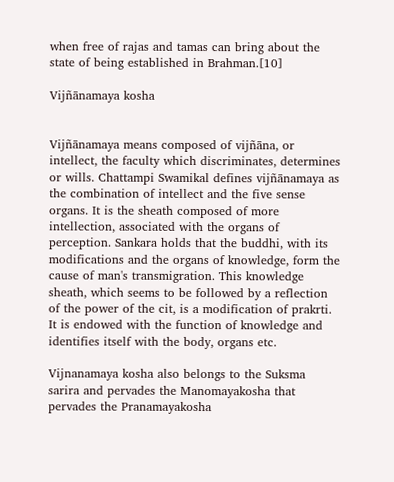when free of rajas and tamas can bring about the state of being established in Brahman.[10]

Vijñānamaya kosha


Vijñānamaya means composed of vijñāna, or intellect, the faculty which discriminates, determines or wills. Chattampi Swamikal defines vijñānamaya as the combination of intellect and the five sense organs. It is the sheath composed of more intellection, associated with the organs of perception. Sankara holds that the buddhi, with its modifications and the organs of knowledge, form the cause of man's transmigration. This knowledge sheath, which seems to be followed by a reflection of the power of the cit, is a modification of prakrti. It is endowed with the function of knowledge and identifies itself with the body, organs etc.

Vijnanamaya kosha also belongs to the Suksma sarira and pervades the Manomayakosha that pervades the Pranamayakosha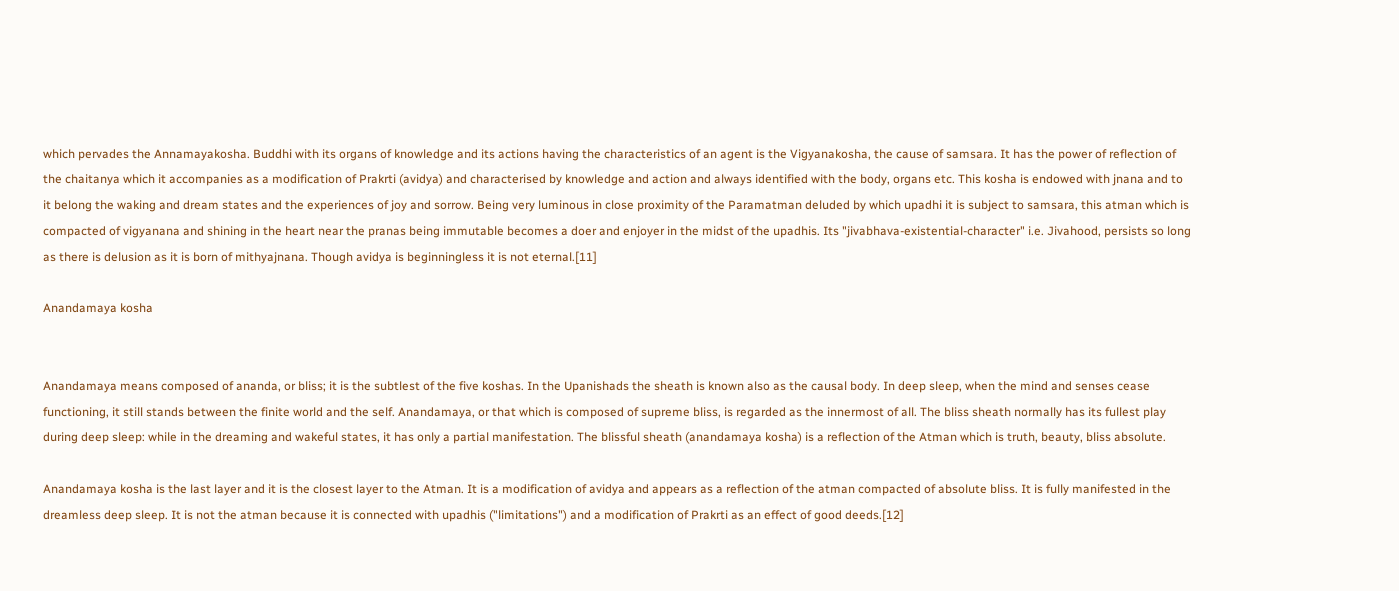which pervades the Annamayakosha. Buddhi with its organs of knowledge and its actions having the characteristics of an agent is the Vigyanakosha, the cause of samsara. It has the power of reflection of the chaitanya which it accompanies as a modification of Prakrti (avidya) and characterised by knowledge and action and always identified with the body, organs etc. This kosha is endowed with jnana and to it belong the waking and dream states and the experiences of joy and sorrow. Being very luminous in close proximity of the Paramatman deluded by which upadhi it is subject to samsara, this atman which is compacted of vigyanana and shining in the heart near the pranas being immutable becomes a doer and enjoyer in the midst of the upadhis. Its "jivabhava-existential-character" i.e. Jivahood, persists so long as there is delusion as it is born of mithyajnana. Though avidya is beginningless it is not eternal.[11]

Anandamaya kosha


Anandamaya means composed of ananda, or bliss; it is the subtlest of the five koshas. In the Upanishads the sheath is known also as the causal body. In deep sleep, when the mind and senses cease functioning, it still stands between the finite world and the self. Anandamaya, or that which is composed of supreme bliss, is regarded as the innermost of all. The bliss sheath normally has its fullest play during deep sleep: while in the dreaming and wakeful states, it has only a partial manifestation. The blissful sheath (anandamaya kosha) is a reflection of the Atman which is truth, beauty, bliss absolute.

Anandamaya kosha is the last layer and it is the closest layer to the Atman. It is a modification of avidya and appears as a reflection of the atman compacted of absolute bliss. It is fully manifested in the dreamless deep sleep. It is not the atman because it is connected with upadhis ("limitations") and a modification of Prakrti as an effect of good deeds.[12]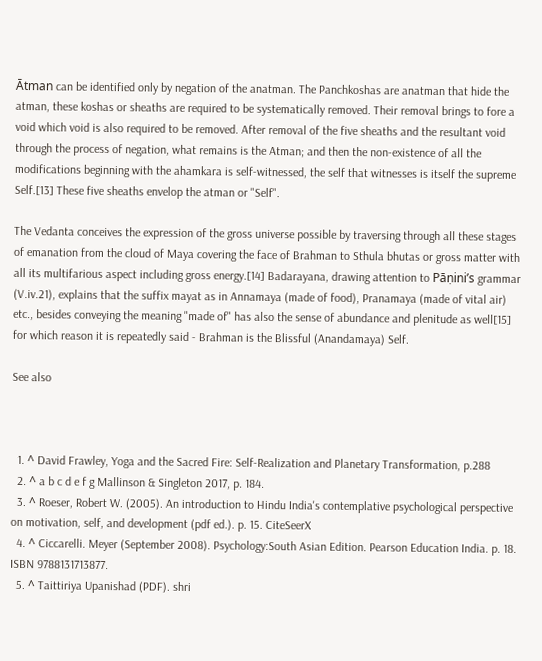Ātman can be identified only by negation of the anatman. The Panchkoshas are anatman that hide the atman, these koshas or sheaths are required to be systematically removed. Their removal brings to fore a void which void is also required to be removed. After removal of the five sheaths and the resultant void through the process of negation, what remains is the Atman; and then the non-existence of all the modifications beginning with the ahamkara is self-witnessed, the self that witnesses is itself the supreme Self.[13] These five sheaths envelop the atman or "Self".

The Vedanta conceives the expression of the gross universe possible by traversing through all these stages of emanation from the cloud of Maya covering the face of Brahman to Sthula bhutas or gross matter with all its multifarious aspect including gross energy.[14] Badarayana, drawing attention to Pāṇini’s grammar (V.iv.21), explains that the suffix mayat as in Annamaya (made of food), Pranamaya (made of vital air) etc., besides conveying the meaning "made of" has also the sense of abundance and plenitude as well[15] for which reason it is repeatedly said - Brahman is the Blissful (Anandamaya) Self.

See also



  1. ^ David Frawley, Yoga and the Sacred Fire: Self-Realization and Planetary Transformation, p.288
  2. ^ a b c d e f g Mallinson & Singleton 2017, p. 184.
  3. ^ Roeser, Robert W. (2005). An introduction to Hindu India's contemplative psychological perspective on motivation, self, and development (pdf ed.). p. 15. CiteSeerX
  4. ^ Ciccarelli. Meyer (September 2008). Psychology:South Asian Edition. Pearson Education India. p. 18. ISBN 9788131713877.
  5. ^ Taittiriya Upanishad (PDF). shri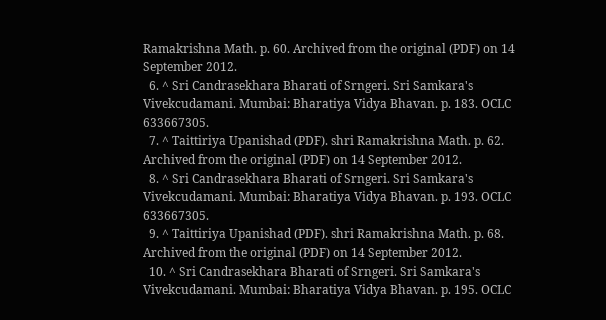Ramakrishna Math. p. 60. Archived from the original (PDF) on 14 September 2012.
  6. ^ Sri Candrasekhara Bharati of Srngeri. Sri Samkara's Vivekcudamani. Mumbai: Bharatiya Vidya Bhavan. p. 183. OCLC 633667305.
  7. ^ Taittiriya Upanishad (PDF). shri Ramakrishna Math. p. 62. Archived from the original (PDF) on 14 September 2012.
  8. ^ Sri Candrasekhara Bharati of Srngeri. Sri Samkara's Vivekcudamani. Mumbai: Bharatiya Vidya Bhavan. p. 193. OCLC 633667305.
  9. ^ Taittiriya Upanishad (PDF). shri Ramakrishna Math. p. 68. Archived from the original (PDF) on 14 September 2012.
  10. ^ Sri Candrasekhara Bharati of Srngeri. Sri Samkara's Vivekcudamani. Mumbai: Bharatiya Vidya Bhavan. p. 195. OCLC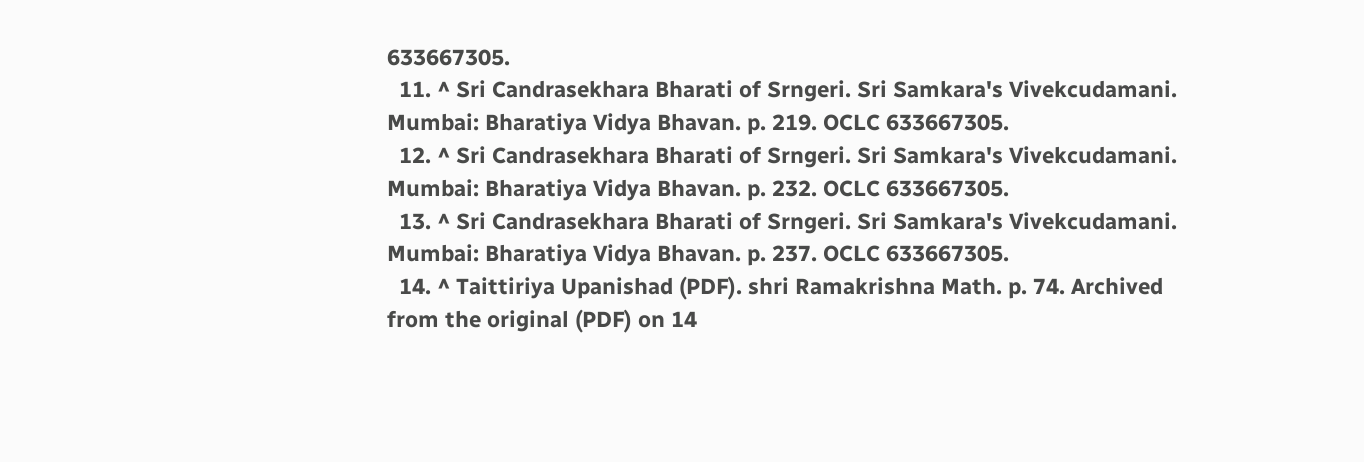633667305.
  11. ^ Sri Candrasekhara Bharati of Srngeri. Sri Samkara's Vivekcudamani. Mumbai: Bharatiya Vidya Bhavan. p. 219. OCLC 633667305.
  12. ^ Sri Candrasekhara Bharati of Srngeri. Sri Samkara's Vivekcudamani. Mumbai: Bharatiya Vidya Bhavan. p. 232. OCLC 633667305.
  13. ^ Sri Candrasekhara Bharati of Srngeri. Sri Samkara's Vivekcudamani. Mumbai: Bharatiya Vidya Bhavan. p. 237. OCLC 633667305.
  14. ^ Taittiriya Upanishad (PDF). shri Ramakrishna Math. p. 74. Archived from the original (PDF) on 14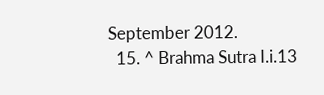September 2012.
  15. ^ Brahma Sutra I.i.13